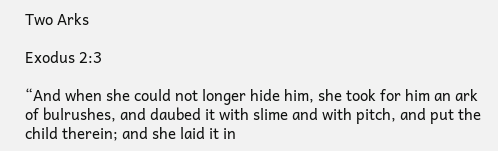Two Arks

Exodus 2:3

“And when she could not longer hide him, she took for him an ark of bulrushes, and daubed it with slime and with pitch, and put the child therein; and she laid it in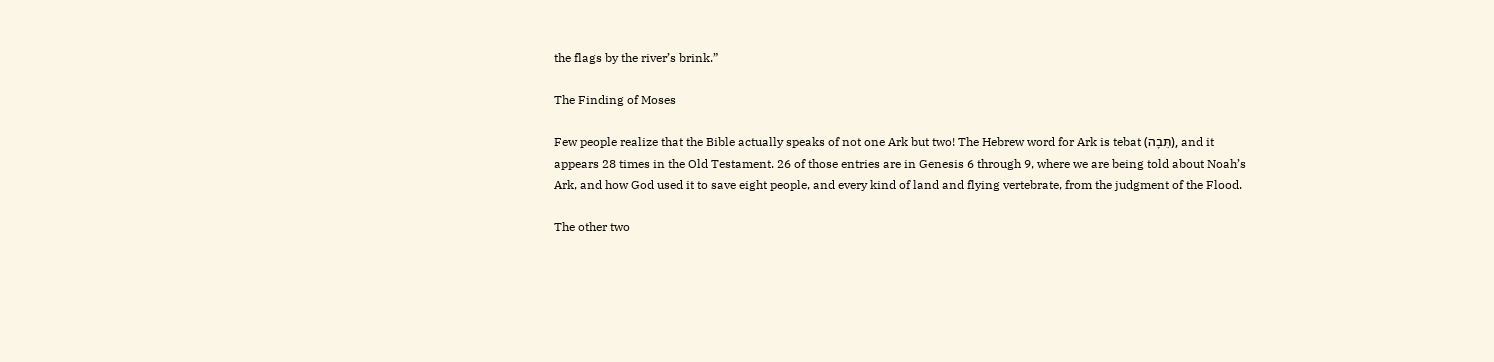the flags by the river’s brink.”

The Finding of Moses

Few people realize that the Bible actually speaks of not one Ark but two! The Hebrew word for Ark is tebat (תֵּבָה), and it appears 28 times in the Old Testament. 26 of those entries are in Genesis 6 through 9, where we are being told about Noah’s Ark, and how God used it to save eight people, and every kind of land and flying vertebrate, from the judgment of the Flood.

The other two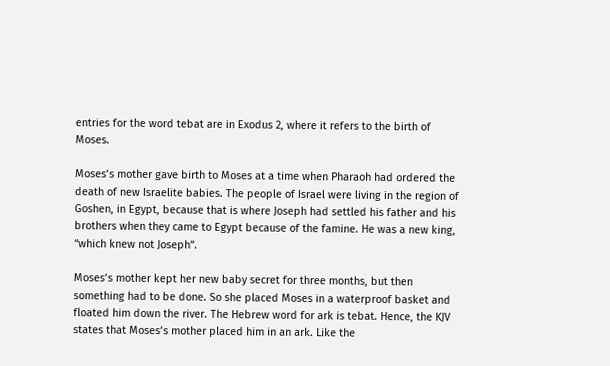entries for the word tebat are in Exodus 2, where it refers to the birth of Moses.

Moses’s mother gave birth to Moses at a time when Pharaoh had ordered the death of new Israelite babies. The people of Israel were living in the region of Goshen, in Egypt, because that is where Joseph had settled his father and his brothers when they came to Egypt because of the famine. He was a new king, “which knew not Joseph”.

Moses’s mother kept her new baby secret for three months, but then something had to be done. So she placed Moses in a waterproof basket and floated him down the river. The Hebrew word for ark is tebat. Hence, the KJV states that Moses’s mother placed him in an ark. Like the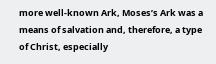more well-known Ark, Moses’s Ark was a means of salvation and, therefore, a type of Christ, especially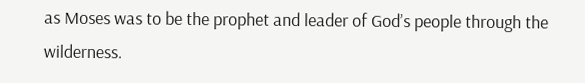as Moses was to be the prophet and leader of God’s people through the wilderness.